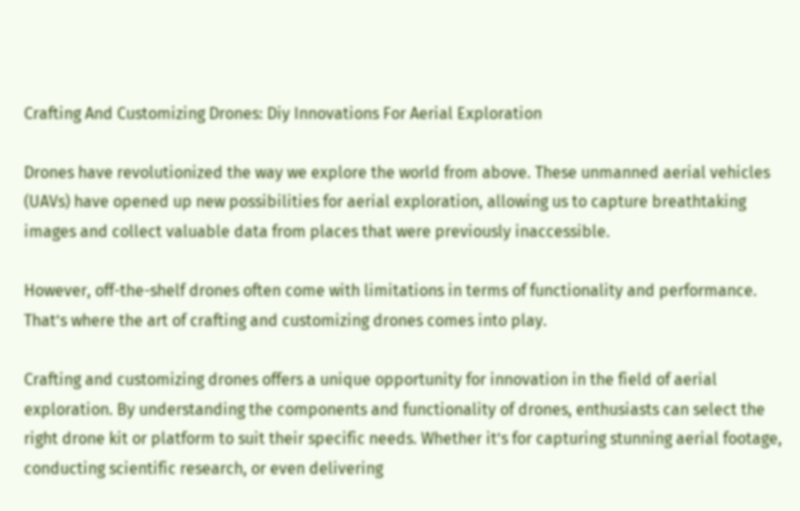Crafting And Customizing Drones: Diy Innovations For Aerial Exploration

Drones have revolutionized the way we explore the world from above. These unmanned aerial vehicles (UAVs) have opened up new possibilities for aerial exploration, allowing us to capture breathtaking images and collect valuable data from places that were previously inaccessible.

However, off-the-shelf drones often come with limitations in terms of functionality and performance. That’s where the art of crafting and customizing drones comes into play.

Crafting and customizing drones offers a unique opportunity for innovation in the field of aerial exploration. By understanding the components and functionality of drones, enthusiasts can select the right drone kit or platform to suit their specific needs. Whether it’s for capturing stunning aerial footage, conducting scientific research, or even delivering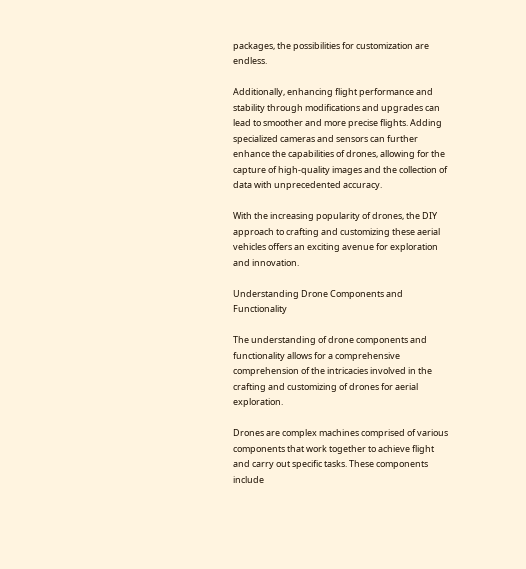packages, the possibilities for customization are endless.

Additionally, enhancing flight performance and stability through modifications and upgrades can lead to smoother and more precise flights. Adding specialized cameras and sensors can further enhance the capabilities of drones, allowing for the capture of high-quality images and the collection of data with unprecedented accuracy.

With the increasing popularity of drones, the DIY approach to crafting and customizing these aerial vehicles offers an exciting avenue for exploration and innovation.

Understanding Drone Components and Functionality

The understanding of drone components and functionality allows for a comprehensive comprehension of the intricacies involved in the crafting and customizing of drones for aerial exploration.

Drones are complex machines comprised of various components that work together to achieve flight and carry out specific tasks. These components include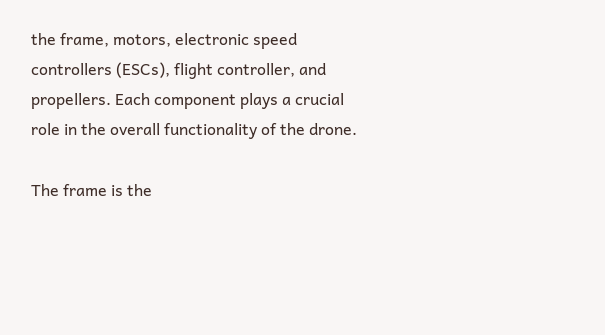the frame, motors, electronic speed controllers (ESCs), flight controller, and propellers. Each component plays a crucial role in the overall functionality of the drone.

The frame is the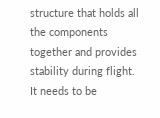structure that holds all the components together and provides stability during flight. It needs to be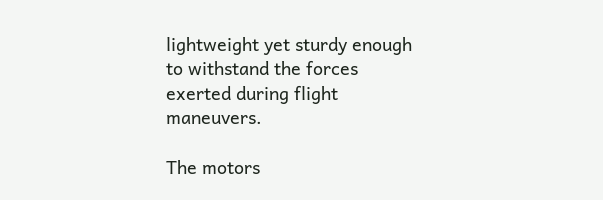lightweight yet sturdy enough to withstand the forces exerted during flight maneuvers.

The motors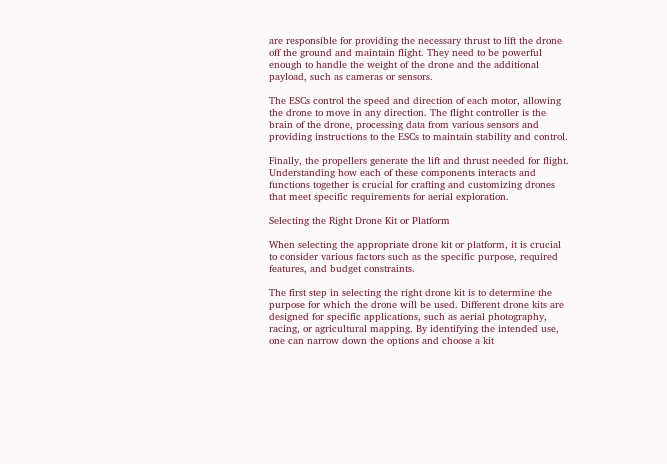are responsible for providing the necessary thrust to lift the drone off the ground and maintain flight. They need to be powerful enough to handle the weight of the drone and the additional payload, such as cameras or sensors.

The ESCs control the speed and direction of each motor, allowing the drone to move in any direction. The flight controller is the brain of the drone, processing data from various sensors and providing instructions to the ESCs to maintain stability and control.

Finally, the propellers generate the lift and thrust needed for flight. Understanding how each of these components interacts and functions together is crucial for crafting and customizing drones that meet specific requirements for aerial exploration.

Selecting the Right Drone Kit or Platform

When selecting the appropriate drone kit or platform, it is crucial to consider various factors such as the specific purpose, required features, and budget constraints.

The first step in selecting the right drone kit is to determine the purpose for which the drone will be used. Different drone kits are designed for specific applications, such as aerial photography, racing, or agricultural mapping. By identifying the intended use, one can narrow down the options and choose a kit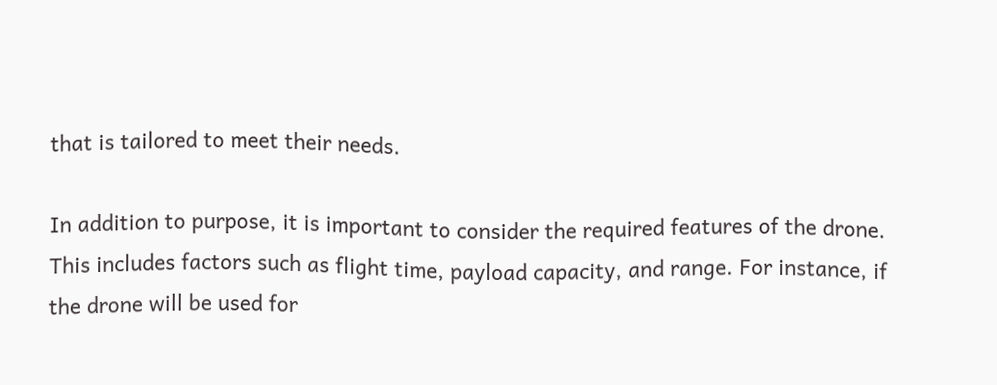that is tailored to meet their needs.

In addition to purpose, it is important to consider the required features of the drone. This includes factors such as flight time, payload capacity, and range. For instance, if the drone will be used for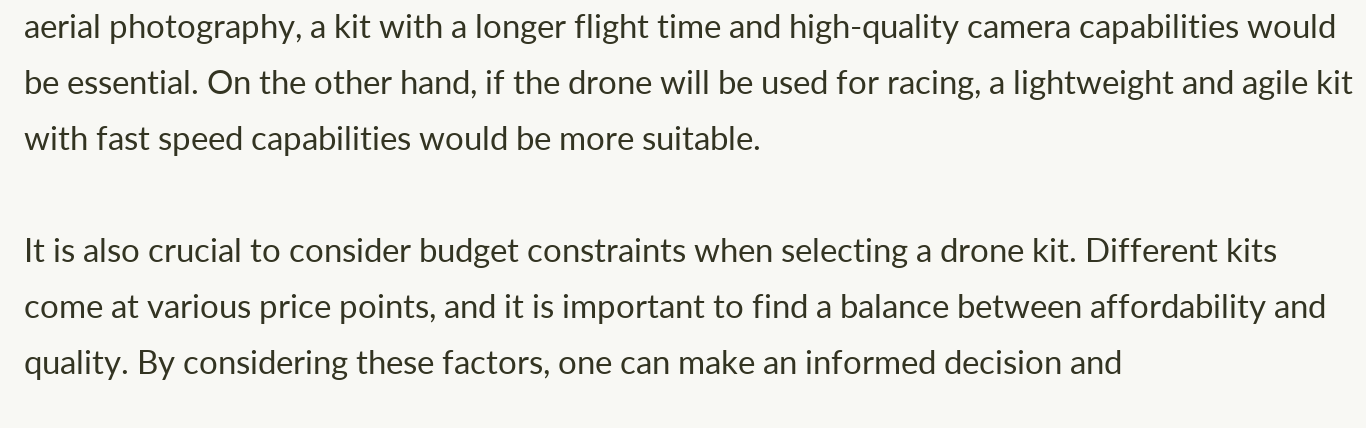aerial photography, a kit with a longer flight time and high-quality camera capabilities would be essential. On the other hand, if the drone will be used for racing, a lightweight and agile kit with fast speed capabilities would be more suitable.

It is also crucial to consider budget constraints when selecting a drone kit. Different kits come at various price points, and it is important to find a balance between affordability and quality. By considering these factors, one can make an informed decision and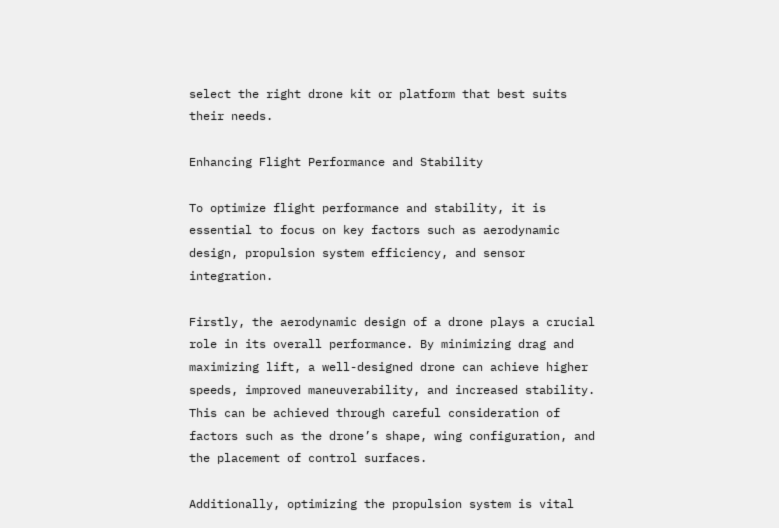select the right drone kit or platform that best suits their needs.

Enhancing Flight Performance and Stability

To optimize flight performance and stability, it is essential to focus on key factors such as aerodynamic design, propulsion system efficiency, and sensor integration.

Firstly, the aerodynamic design of a drone plays a crucial role in its overall performance. By minimizing drag and maximizing lift, a well-designed drone can achieve higher speeds, improved maneuverability, and increased stability. This can be achieved through careful consideration of factors such as the drone’s shape, wing configuration, and the placement of control surfaces.

Additionally, optimizing the propulsion system is vital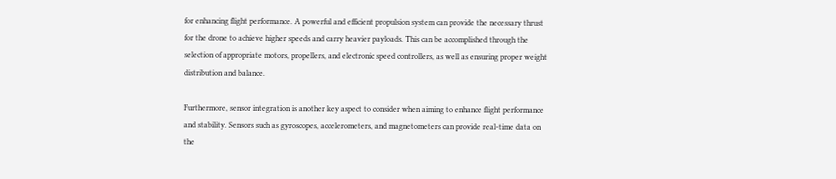for enhancing flight performance. A powerful and efficient propulsion system can provide the necessary thrust for the drone to achieve higher speeds and carry heavier payloads. This can be accomplished through the selection of appropriate motors, propellers, and electronic speed controllers, as well as ensuring proper weight distribution and balance.

Furthermore, sensor integration is another key aspect to consider when aiming to enhance flight performance and stability. Sensors such as gyroscopes, accelerometers, and magnetometers can provide real-time data on the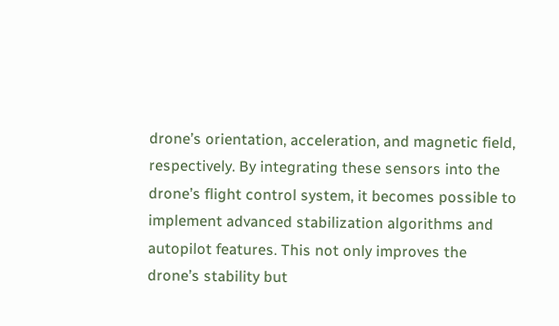drone’s orientation, acceleration, and magnetic field, respectively. By integrating these sensors into the drone’s flight control system, it becomes possible to implement advanced stabilization algorithms and autopilot features. This not only improves the drone’s stability but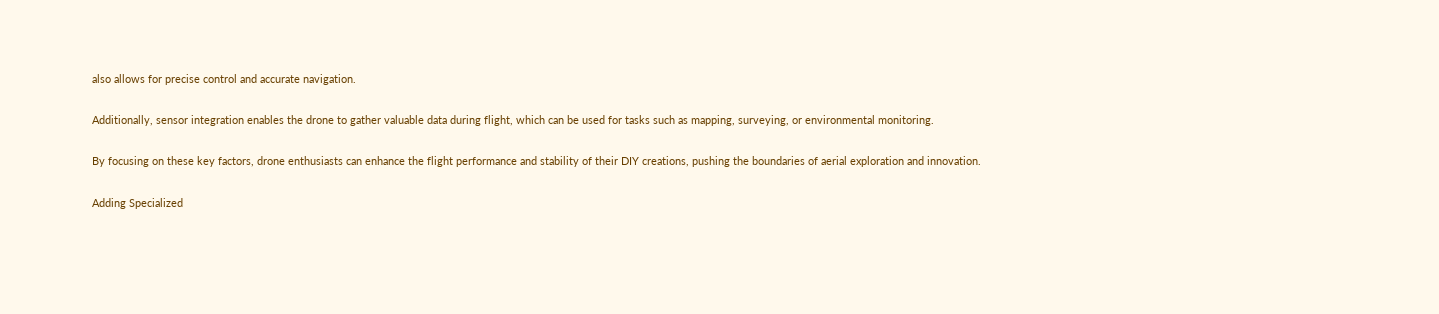also allows for precise control and accurate navigation.

Additionally, sensor integration enables the drone to gather valuable data during flight, which can be used for tasks such as mapping, surveying, or environmental monitoring.

By focusing on these key factors, drone enthusiasts can enhance the flight performance and stability of their DIY creations, pushing the boundaries of aerial exploration and innovation.

Adding Specialized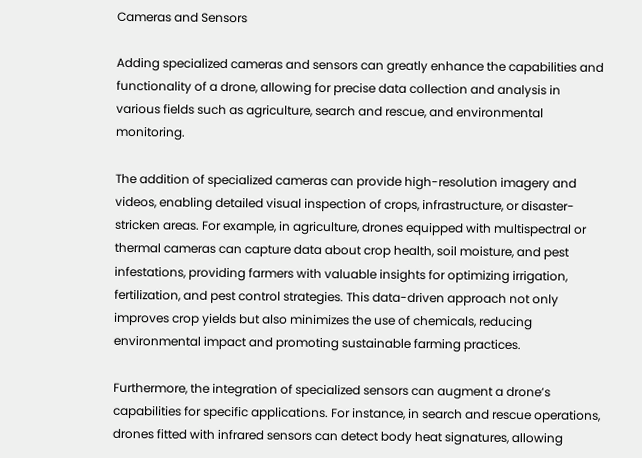Cameras and Sensors

Adding specialized cameras and sensors can greatly enhance the capabilities and functionality of a drone, allowing for precise data collection and analysis in various fields such as agriculture, search and rescue, and environmental monitoring.

The addition of specialized cameras can provide high-resolution imagery and videos, enabling detailed visual inspection of crops, infrastructure, or disaster-stricken areas. For example, in agriculture, drones equipped with multispectral or thermal cameras can capture data about crop health, soil moisture, and pest infestations, providing farmers with valuable insights for optimizing irrigation, fertilization, and pest control strategies. This data-driven approach not only improves crop yields but also minimizes the use of chemicals, reducing environmental impact and promoting sustainable farming practices.

Furthermore, the integration of specialized sensors can augment a drone’s capabilities for specific applications. For instance, in search and rescue operations, drones fitted with infrared sensors can detect body heat signatures, allowing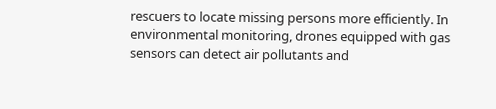rescuers to locate missing persons more efficiently. In environmental monitoring, drones equipped with gas sensors can detect air pollutants and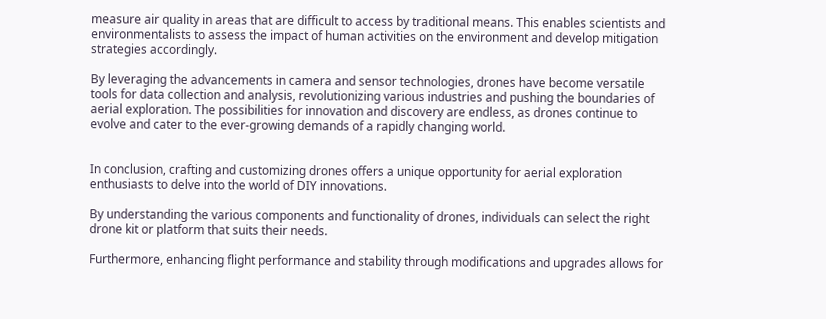measure air quality in areas that are difficult to access by traditional means. This enables scientists and environmentalists to assess the impact of human activities on the environment and develop mitigation strategies accordingly.

By leveraging the advancements in camera and sensor technologies, drones have become versatile tools for data collection and analysis, revolutionizing various industries and pushing the boundaries of aerial exploration. The possibilities for innovation and discovery are endless, as drones continue to evolve and cater to the ever-growing demands of a rapidly changing world.


In conclusion, crafting and customizing drones offers a unique opportunity for aerial exploration enthusiasts to delve into the world of DIY innovations.

By understanding the various components and functionality of drones, individuals can select the right drone kit or platform that suits their needs.

Furthermore, enhancing flight performance and stability through modifications and upgrades allows for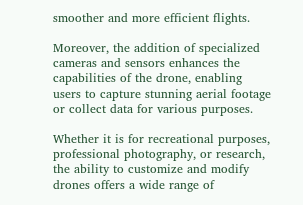smoother and more efficient flights.

Moreover, the addition of specialized cameras and sensors enhances the capabilities of the drone, enabling users to capture stunning aerial footage or collect data for various purposes.

Whether it is for recreational purposes, professional photography, or research, the ability to customize and modify drones offers a wide range of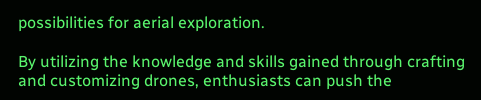possibilities for aerial exploration.

By utilizing the knowledge and skills gained through crafting and customizing drones, enthusiasts can push the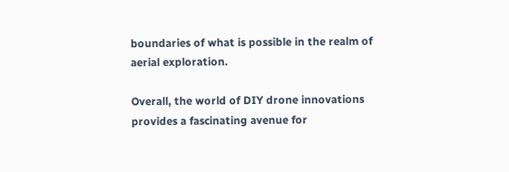boundaries of what is possible in the realm of aerial exploration.

Overall, the world of DIY drone innovations provides a fascinating avenue for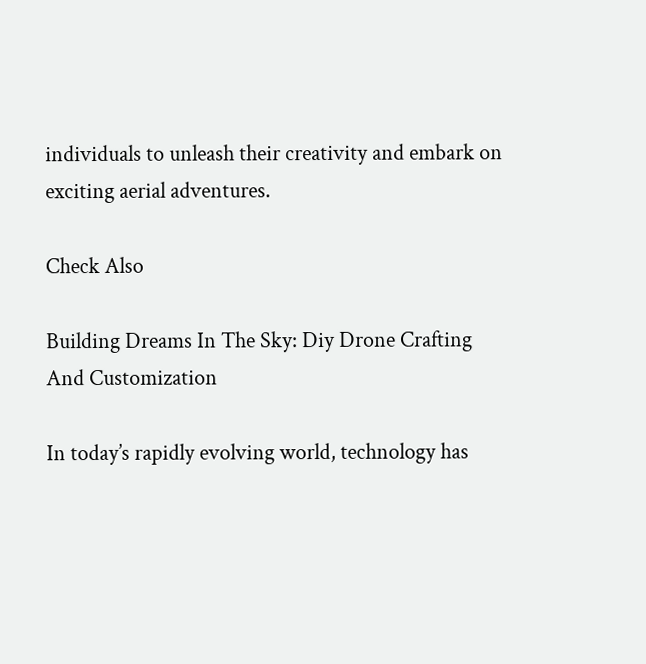individuals to unleash their creativity and embark on exciting aerial adventures.

Check Also

Building Dreams In The Sky: Diy Drone Crafting And Customization

In today’s rapidly evolving world, technology has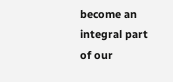become an integral part of our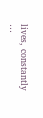lives, constantly …